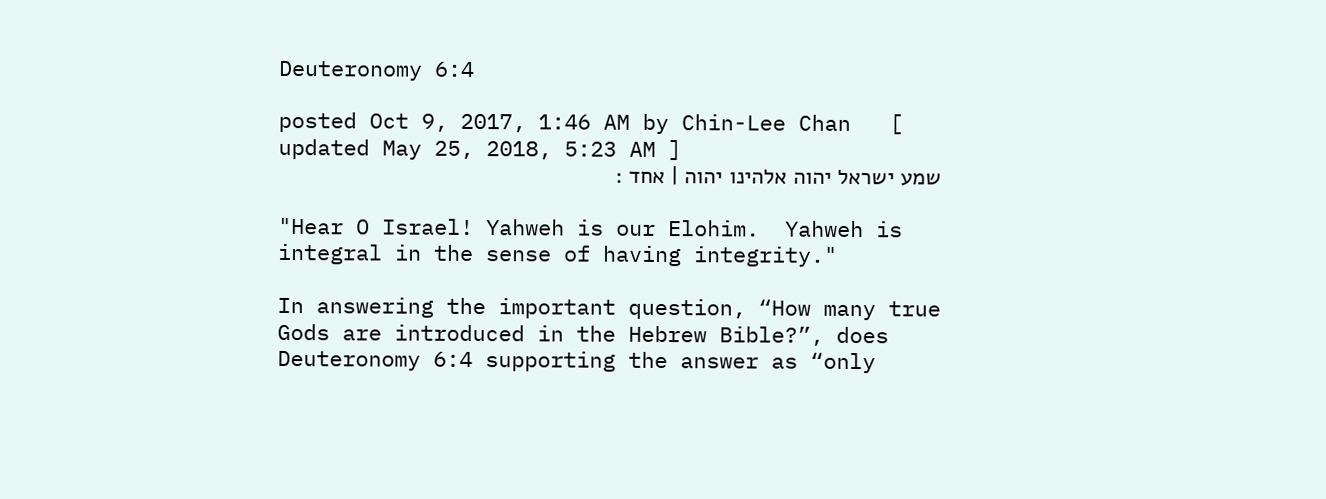Deuteronomy 6:4

posted Oct 9, 2017, 1:46 AM by Chin-Lee Chan   [ updated May 25, 2018, 5:23 AM ]
שמע ישראל יהוה אלהינו יהוה ׀ אחד ׃

"Hear O Israel! Yahweh is our Elohim.  Yahweh is integral in the sense of having integrity."

In answering the important question, “How many true Gods are introduced in the Hebrew Bible?”, does Deuteronomy 6:4 supporting the answer as “only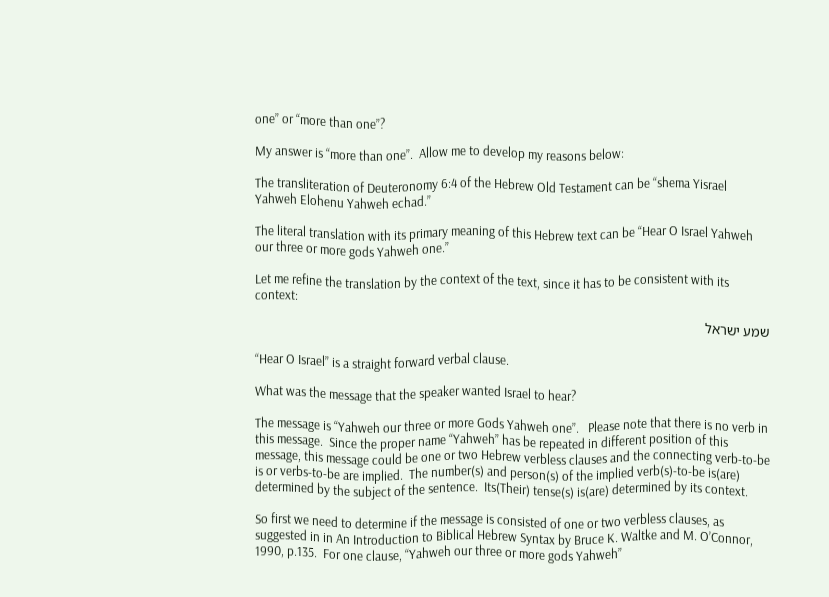one” or “more than one”?

My answer is “more than one”.  Allow me to develop my reasons below:

The transliteration of Deuteronomy 6:4 of the Hebrew Old Testament can be “shema Yisrael Yahweh Elohenu Yahweh echad.”

The literal translation with its primary meaning of this Hebrew text can be “Hear O Israel Yahweh our three or more gods Yahweh one.”

Let me refine the translation by the context of the text, since it has to be consistent with its context:

שמע ישראל

“Hear O Israel” is a straight forward verbal clause.

What was the message that the speaker wanted Israel to hear?

The message is “Yahweh our three or more Gods Yahweh one”.   Please note that there is no verb in this message.  Since the proper name “Yahweh” has be repeated in different position of this message, this message could be one or two Hebrew verbless clauses and the connecting verb-to-be is or verbs-to-be are implied.  The number(s) and person(s) of the implied verb(s)-to-be is(are) determined by the subject of the sentence.  Its(Their) tense(s) is(are) determined by its context.

So first we need to determine if the message is consisted of one or two verbless clauses, as suggested in in An Introduction to Biblical Hebrew Syntax by Bruce K. Waltke and M. O’Connor, 1990, p.135.  For one clause, “Yahweh our three or more gods Yahweh”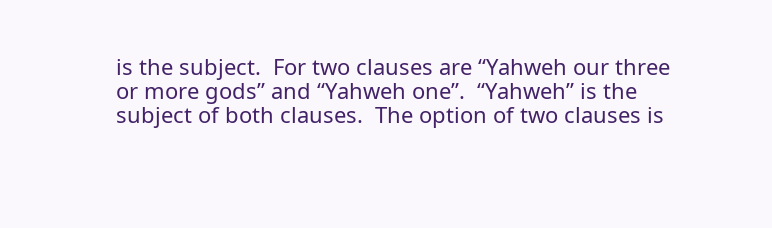is the subject.  For two clauses are “Yahweh our three or more gods” and “Yahweh one”.  “Yahweh” is the subject of both clauses.  The option of two clauses is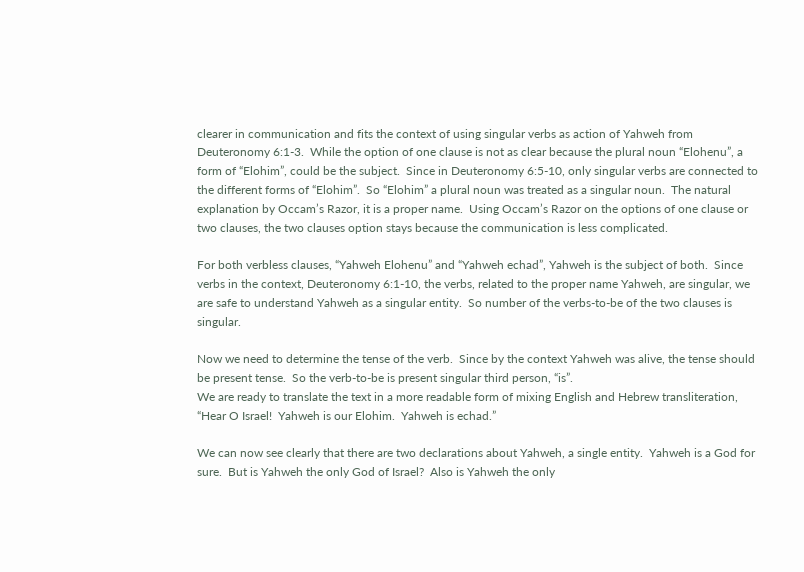clearer in communication and fits the context of using singular verbs as action of Yahweh from Deuteronomy 6:1-3.  While the option of one clause is not as clear because the plural noun “Elohenu”, a form of “Elohim”, could be the subject.  Since in Deuteronomy 6:5-10, only singular verbs are connected to the different forms of “Elohim”.  So “Elohim” a plural noun was treated as a singular noun.  The natural explanation by Occam’s Razor, it is a proper name.  Using Occam’s Razor on the options of one clause or two clauses, the two clauses option stays because the communication is less complicated.

For both verbless clauses, “Yahweh Elohenu” and “Yahweh echad”, Yahweh is the subject of both.  Since verbs in the context, Deuteronomy 6:1-10, the verbs, related to the proper name Yahweh, are singular, we are safe to understand Yahweh as a singular entity.  So number of the verbs-to-be of the two clauses is singular.

Now we need to determine the tense of the verb.  Since by the context Yahweh was alive, the tense should be present tense.  So the verb-to-be is present singular third person, “is”.
We are ready to translate the text in a more readable form of mixing English and Hebrew transliteration, “Hear O Israel!  Yahweh is our Elohim.  Yahweh is echad.”

We can now see clearly that there are two declarations about Yahweh, a single entity.  Yahweh is a God for sure.  But is Yahweh the only God of Israel?  Also is Yahweh the only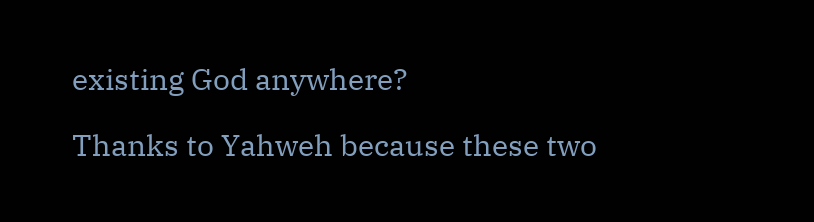existing God anywhere?

Thanks to Yahweh because these two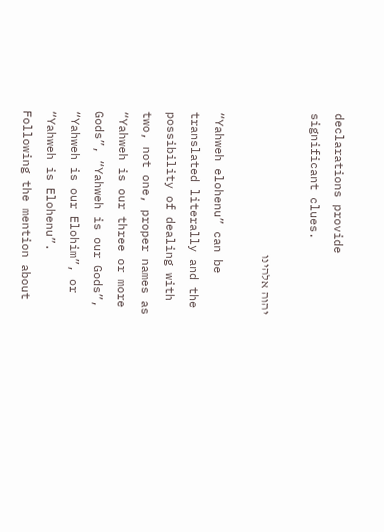declarations provide significant clues.

יהוה אלהינו

“Yahweh elohenu” can be translated literally and the possibility of dealing with two, not one, proper names as “Yahweh is our three or more Gods”, “Yahweh is our Gods”, “Yahweh is our Elohim”, or “Yahweh is Elohenu”.  Following the mention about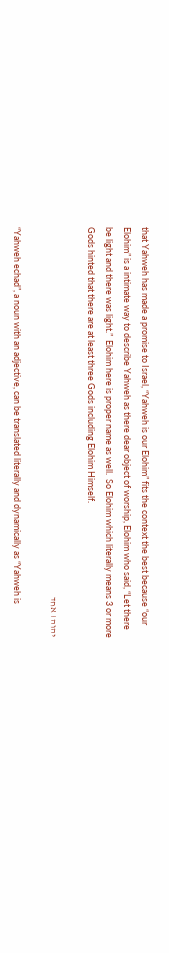that Yahweh has made a promise to Israel, “Yahweh is our Elohim” fits the context the best because “our Elohim” is a intimate way to describe Yahweh as there dear object of worship, Elohim who said, “Let there be light and there was light.”  Elohim here is proper name as well.  So Elohim which literally means 3 or more Gods hinted that there are at least three Gods including Elohim Himself.

יהוה ׀ אחד

“Yahweh echad”, a noun with an adjective, can be translated literally and dynamically as “Yahweh is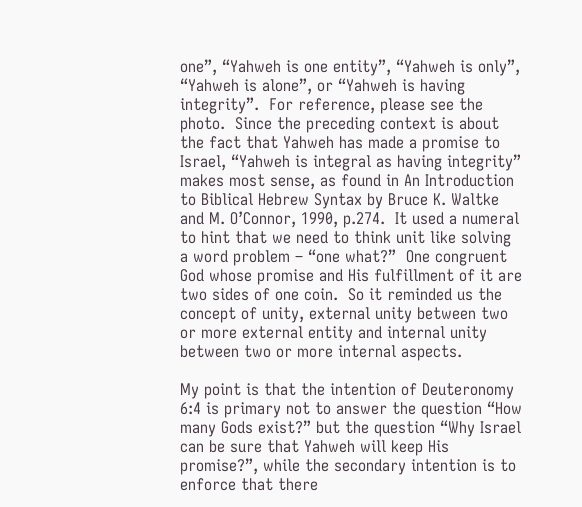one”, “Yahweh is one entity”, “Yahweh is only”, “Yahweh is alone”, or “Yahweh is having integrity”.  For reference, please see the photo.  Since the preceding context is about the fact that Yahweh has made a promise to Israel, “Yahweh is integral as having integrity” makes most sense, as found in An Introduction to Biblical Hebrew Syntax by Bruce K. Waltke and M. O’Connor, 1990, p.274.  It used a numeral to hint that we need to think unit like solving a word problem – “one what?”  One congruent God whose promise and His fulfillment of it are two sides of one coin.  So it reminded us the concept of unity, external unity between two or more external entity and internal unity between two or more internal aspects.

My point is that the intention of Deuteronomy 6:4 is primary not to answer the question “How many Gods exist?” but the question “Why Israel can be sure that Yahweh will keep His promise?”, while the secondary intention is to enforce that there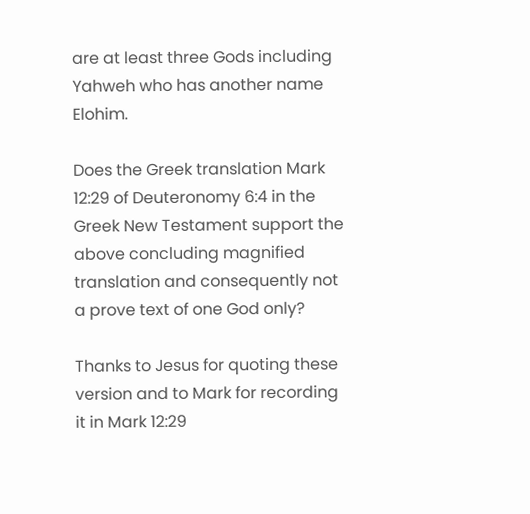are at least three Gods including Yahweh who has another name Elohim.

Does the Greek translation Mark 12:29 of Deuteronomy 6:4 in the Greek New Testament support the above concluding magnified translation and consequently not a prove text of one God only?

Thanks to Jesus for quoting these version and to Mark for recording it in Mark 12:29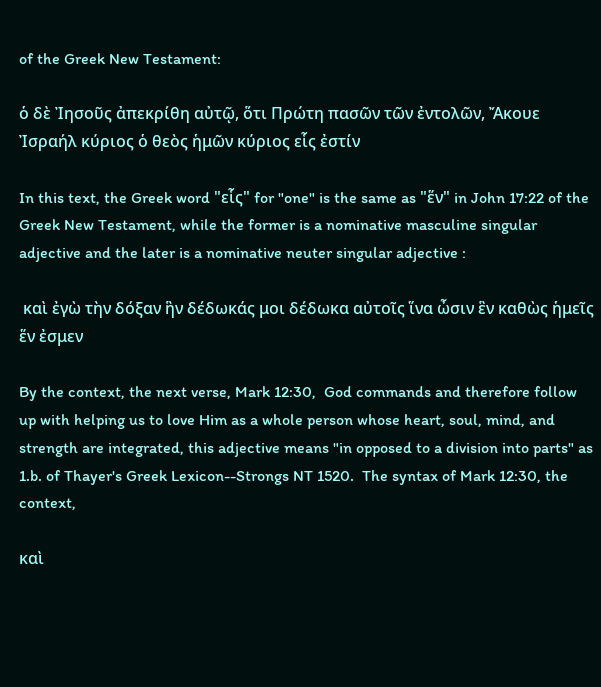of the Greek New Testament:

ὁ δὲ Ἰησοῦς ἀπεκρίθη αὐτῷ, ὅτι Πρώτη πασῶν τῶν ἐντολῶν, Ἄκουε Ἰσραήλ κύριος ὁ θεὸς ἡμῶν κύριος εἷς ἐστίν

In this text, the Greek word "εἷς" for "one" is the same as "ἕν" in John 17:22 of the Greek New Testament, while the former is a nominative masculine singular adjective and the later is a nominative neuter singular adjective :

 καὶ ἐγὼ τὴν δόξαν ἣν δέδωκάς μοι δέδωκα αὐτοῖς ἵνα ὦσιν ἓν καθὼς ἡμεῖς ἕν ἐσμεν

By the context, the next verse, Mark 12:30,  God commands and therefore follow up with helping us to love Him as a whole person whose heart, soul, mind, and strength are integrated, this adjective means "in opposed to a division into parts" as 1.b. of Thayer's Greek Lexicon--Strongs NT 1520.  The syntax of Mark 12:30, the context,

καὶ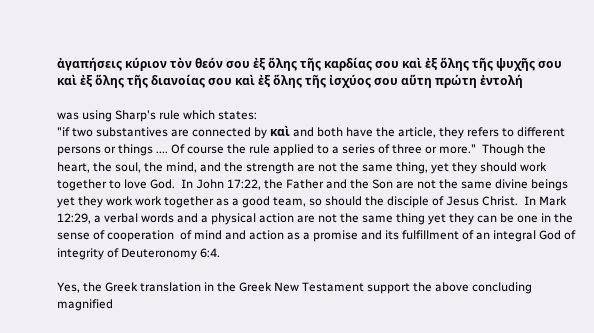ἀγαπήσεις κύριον τὸν θεόν σου ἐξ ὅλης τῆς καρδίας σου καὶ ἐξ ὅλης τῆς ψυχῆς σου καὶ ἐξ ὅλης τῆς διανοίας σου καὶ ἐξ ὅλης τῆς ἰσχύος σου αὕτη πρώτη ἐντολή

was using Sharp's rule which states:
"if two substantives are connected by καὶ and both have the article, they refers to different persons or things .... Of course the rule applied to a series of three or more."  Though the heart, the soul, the mind, and the strength are not the same thing, yet they should work together to love God.  In John 17:22, the Father and the Son are not the same divine beings yet they work work together as a good team, so should the disciple of Jesus Christ.  In Mark 12:29, a verbal words and a physical action are not the same thing yet they can be one in the sense of cooperation  of mind and action as a promise and its fulfillment of an integral God of integrity of Deuteronomy 6:4.

Yes, the Greek translation in the Greek New Testament support the above concluding magnified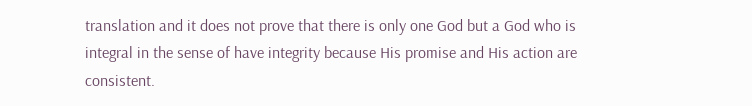translation and it does not prove that there is only one God but a God who is integral in the sense of have integrity because His promise and His action are consistent.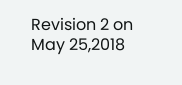Revision 2 on May 25,2018